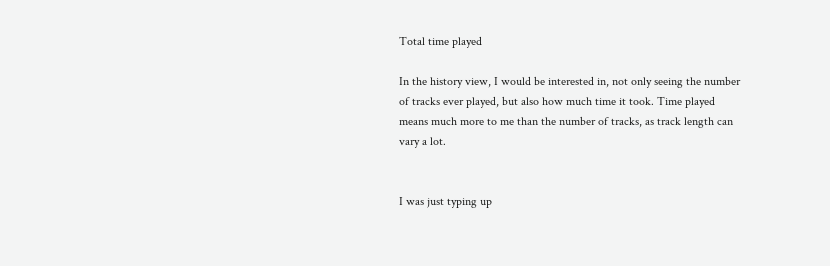Total time played

In the history view, I would be interested in, not only seeing the number of tracks ever played, but also how much time it took. Time played means much more to me than the number of tracks, as track length can vary a lot.


I was just typing up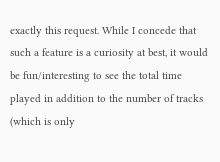exactly this request. While I concede that such a feature is a curiosity at best, it would be fun/interesting to see the total time played in addition to the number of tracks (which is only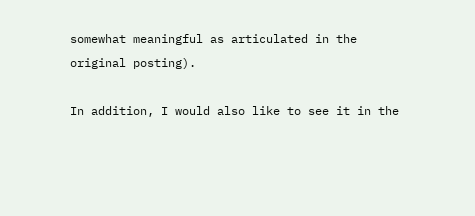somewhat meaningful as articulated in the original posting).

In addition, I would also like to see it in the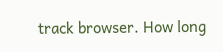track browser. How long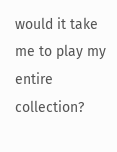would it take me to play my entire collection?